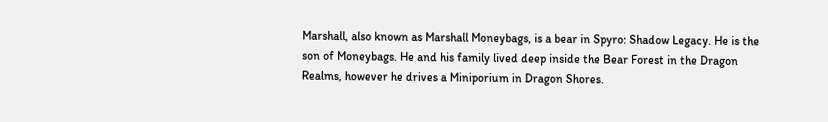Marshall, also known as Marshall Moneybags, is a bear in Spyro: Shadow Legacy. He is the son of Moneybags. He and his family lived deep inside the Bear Forest in the Dragon Realms, however he drives a Miniporium in Dragon Shores.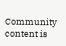Community content is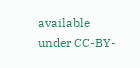available under CC-BY-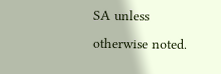SA unless otherwise noted.